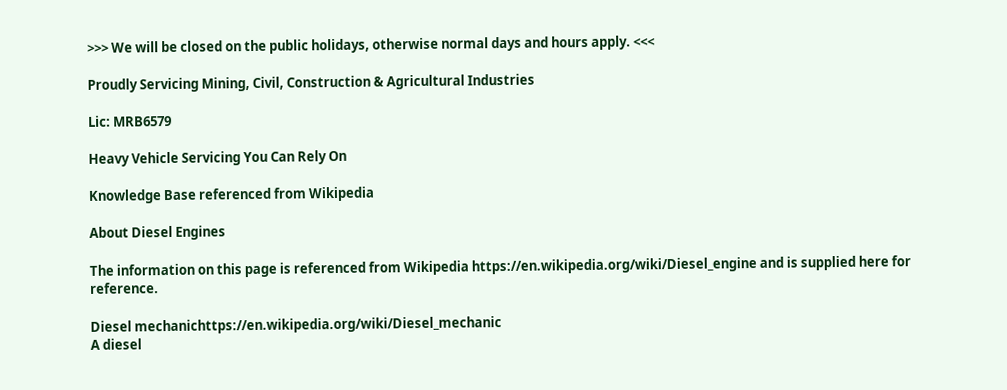>>> We will be closed on the public holidays, otherwise normal days and hours apply. <<<

Proudly Servicing Mining, Civil, Construction & Agricultural Industries

Lic: MRB6579

Heavy Vehicle Servicing You Can Rely On

Knowledge Base referenced from Wikipedia

About Diesel Engines

The information on this page is referenced from Wikipedia https://en.wikipedia.org/wiki/Diesel_engine and is supplied here for reference.

Diesel mechanichttps://en.wikipedia.org/wiki/Diesel_mechanic
A diesel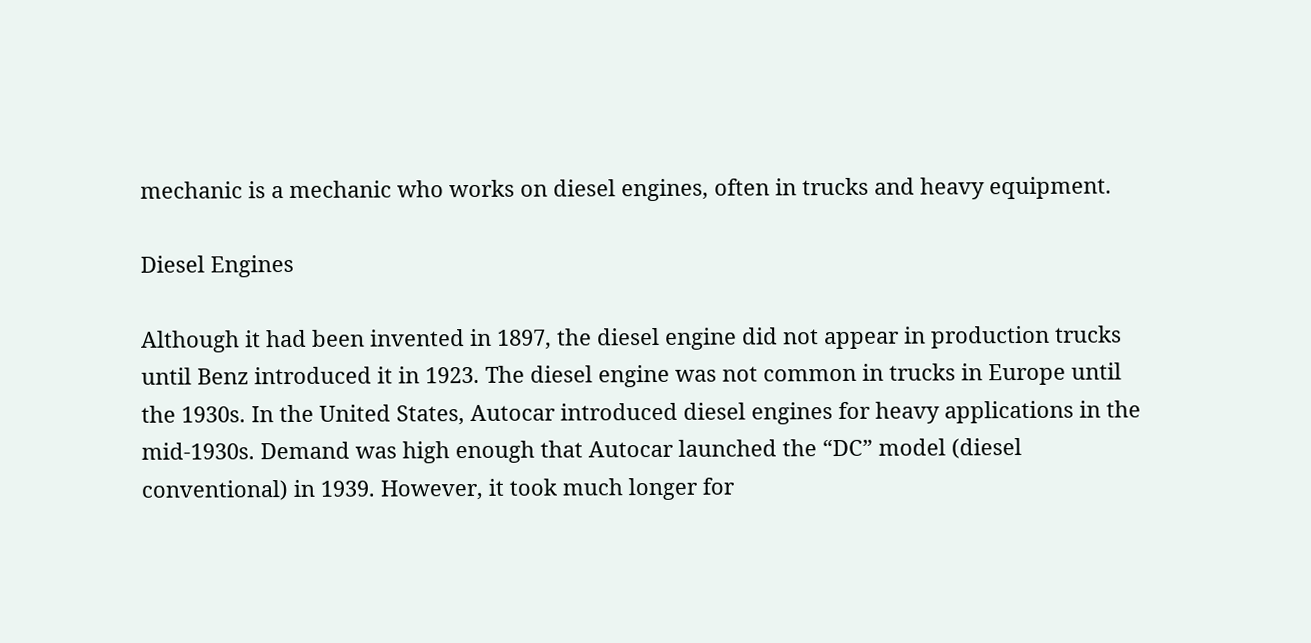mechanic is a mechanic who works on diesel engines, often in trucks and heavy equipment.

Diesel Engines

Although it had been invented in 1897, the diesel engine did not appear in production trucks until Benz introduced it in 1923. The diesel engine was not common in trucks in Europe until the 1930s. In the United States, Autocar introduced diesel engines for heavy applications in the mid-1930s. Demand was high enough that Autocar launched the “DC” model (diesel conventional) in 1939. However, it took much longer for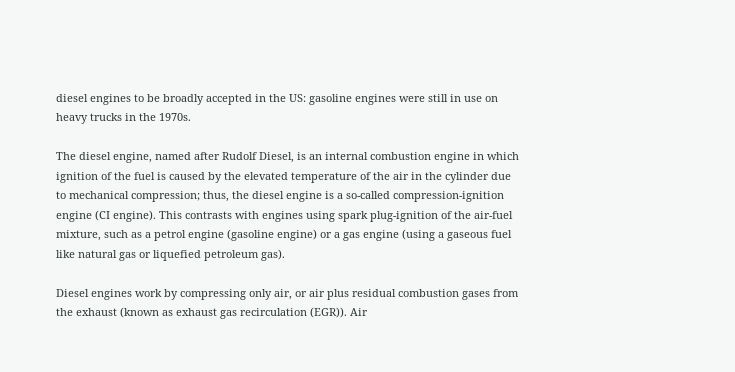diesel engines to be broadly accepted in the US: gasoline engines were still in use on heavy trucks in the 1970s.

The diesel engine, named after Rudolf Diesel, is an internal combustion engine in which ignition of the fuel is caused by the elevated temperature of the air in the cylinder due to mechanical compression; thus, the diesel engine is a so-called compression-ignition engine (CI engine). This contrasts with engines using spark plug-ignition of the air-fuel mixture, such as a petrol engine (gasoline engine) or a gas engine (using a gaseous fuel like natural gas or liquefied petroleum gas).

Diesel engines work by compressing only air, or air plus residual combustion gases from the exhaust (known as exhaust gas recirculation (EGR)). Air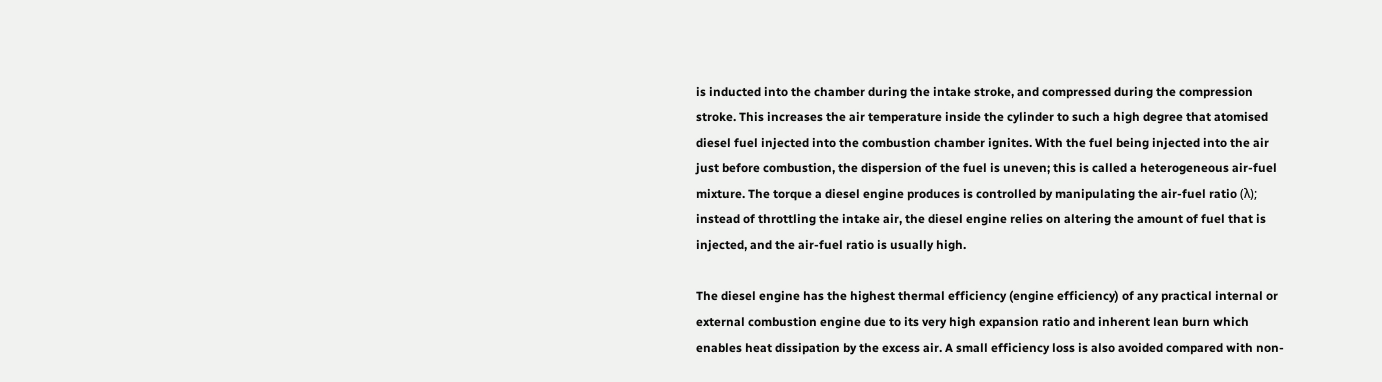is inducted into the chamber during the intake stroke, and compressed during the compression stroke. This increases the air temperature inside the cylinder to such a high degree that atomised diesel fuel injected into the combustion chamber ignites. With the fuel being injected into the air just before combustion, the dispersion of the fuel is uneven; this is called a heterogeneous air-fuel mixture. The torque a diesel engine produces is controlled by manipulating the air-fuel ratio (λ); instead of throttling the intake air, the diesel engine relies on altering the amount of fuel that is injected, and the air-fuel ratio is usually high.

The diesel engine has the highest thermal efficiency (engine efficiency) of any practical internal or external combustion engine due to its very high expansion ratio and inherent lean burn which enables heat dissipation by the excess air. A small efficiency loss is also avoided compared with non-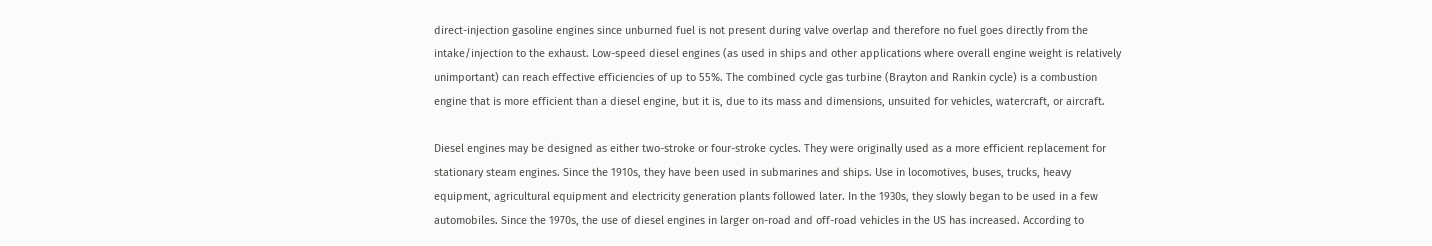direct-injection gasoline engines since unburned fuel is not present during valve overlap and therefore no fuel goes directly from the intake/injection to the exhaust. Low-speed diesel engines (as used in ships and other applications where overall engine weight is relatively unimportant) can reach effective efficiencies of up to 55%. The combined cycle gas turbine (Brayton and Rankin cycle) is a combustion engine that is more efficient than a diesel engine, but it is, due to its mass and dimensions, unsuited for vehicles, watercraft, or aircraft.

Diesel engines may be designed as either two-stroke or four-stroke cycles. They were originally used as a more efficient replacement for stationary steam engines. Since the 1910s, they have been used in submarines and ships. Use in locomotives, buses, trucks, heavy equipment, agricultural equipment and electricity generation plants followed later. In the 1930s, they slowly began to be used in a few automobiles. Since the 1970s, the use of diesel engines in larger on-road and off-road vehicles in the US has increased. According to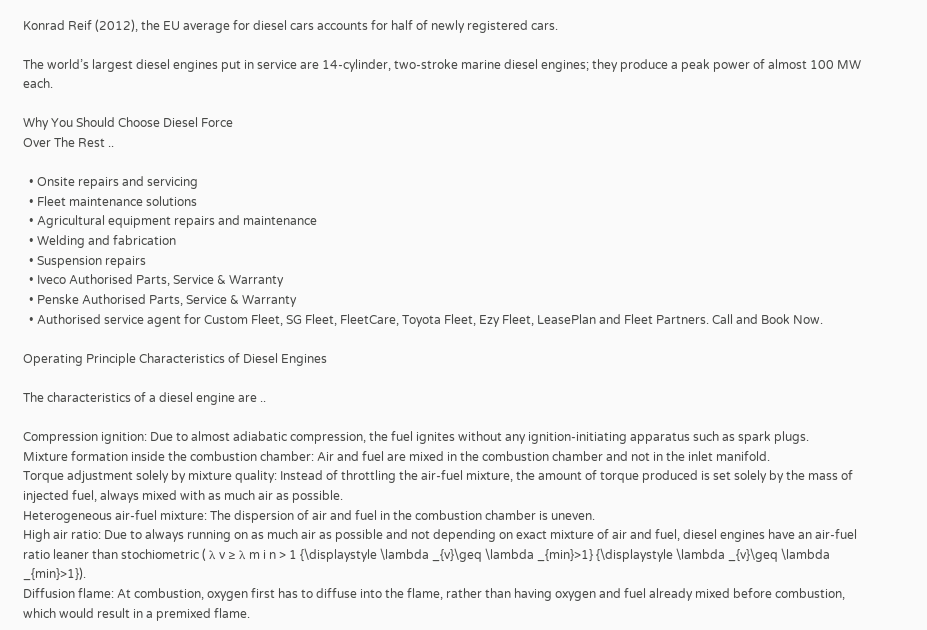Konrad Reif (2012), the EU average for diesel cars accounts for half of newly registered cars.

The world’s largest diesel engines put in service are 14-cylinder, two-stroke marine diesel engines; they produce a peak power of almost 100 MW each.

Why You Should Choose Diesel Force
Over The Rest ..

  • Onsite repairs and servicing
  • Fleet maintenance solutions
  • Agricultural equipment repairs and maintenance
  • Welding and fabrication
  • Suspension repairs
  • Iveco Authorised Parts, Service & Warranty
  • Penske Authorised Parts, Service & Warranty
  • Authorised service agent for Custom Fleet, SG Fleet, FleetCare, Toyota Fleet, Ezy Fleet, LeasePlan and Fleet Partners. Call and Book Now.

Operating Principle Characteristics of Diesel Engines

The characteristics of a diesel engine are ..

Compression ignition: Due to almost adiabatic compression, the fuel ignites without any ignition-initiating apparatus such as spark plugs.
Mixture formation inside the combustion chamber: Air and fuel are mixed in the combustion chamber and not in the inlet manifold.
Torque adjustment solely by mixture quality: Instead of throttling the air-fuel mixture, the amount of torque produced is set solely by the mass of injected fuel, always mixed with as much air as possible.
Heterogeneous air-fuel mixture: The dispersion of air and fuel in the combustion chamber is uneven.
High air ratio: Due to always running on as much air as possible and not depending on exact mixture of air and fuel, diesel engines have an air-fuel ratio leaner than stochiometric ( λ v ≥ λ m i n > 1 {\displaystyle \lambda _{v}\geq \lambda _{min}>1} {\displaystyle \lambda _{v}\geq \lambda _{min}>1}).
Diffusion flame: At combustion, oxygen first has to diffuse into the flame, rather than having oxygen and fuel already mixed before combustion, which would result in a premixed flame.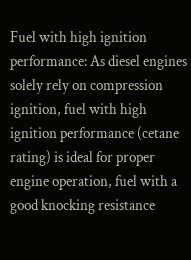Fuel with high ignition performance: As diesel engines solely rely on compression ignition, fuel with high ignition performance (cetane rating) is ideal for proper engine operation, fuel with a good knocking resistance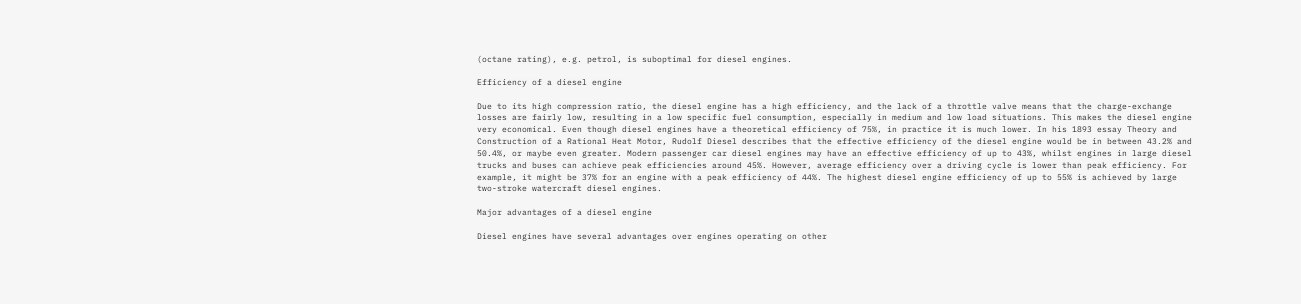(octane rating), e.g. petrol, is suboptimal for diesel engines.

Efficiency of a diesel engine

Due to its high compression ratio, the diesel engine has a high efficiency, and the lack of a throttle valve means that the charge-exchange losses are fairly low, resulting in a low specific fuel consumption, especially in medium and low load situations. This makes the diesel engine very economical. Even though diesel engines have a theoretical efficiency of 75%, in practice it is much lower. In his 1893 essay Theory and Construction of a Rational Heat Motor, Rudolf Diesel describes that the effective efficiency of the diesel engine would be in between 43.2% and 50.4%, or maybe even greater. Modern passenger car diesel engines may have an effective efficiency of up to 43%, whilst engines in large diesel trucks and buses can achieve peak efficiencies around 45%. However, average efficiency over a driving cycle is lower than peak efficiency. For example, it might be 37% for an engine with a peak efficiency of 44%. The highest diesel engine efficiency of up to 55% is achieved by large two-stroke watercraft diesel engines.

Major advantages of a diesel engine

Diesel engines have several advantages over engines operating on other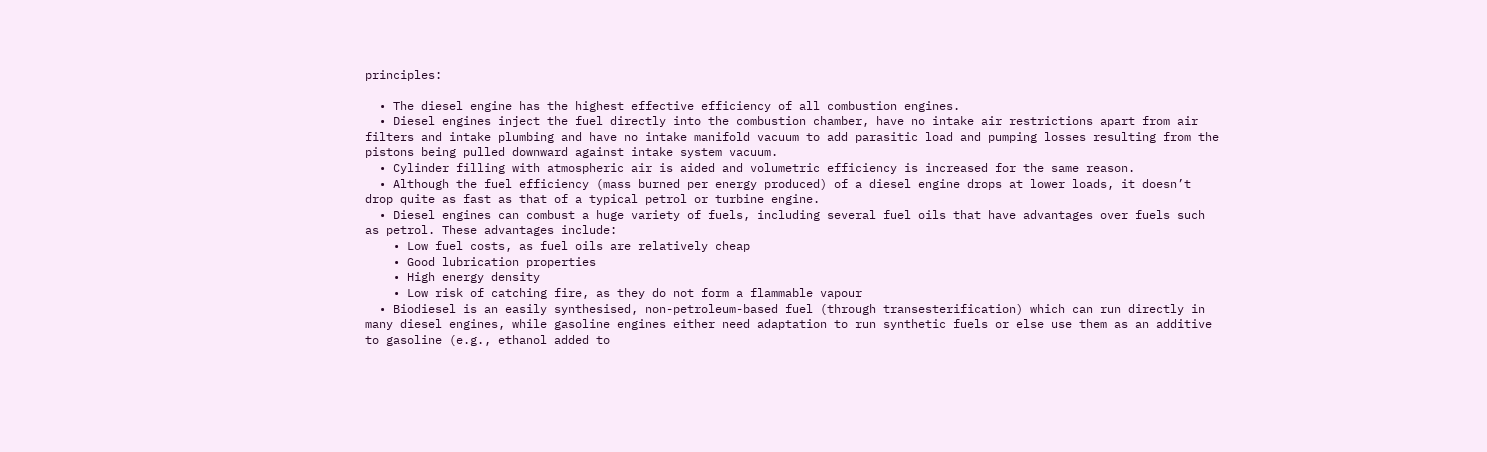principles:

  • The diesel engine has the highest effective efficiency of all combustion engines.
  • Diesel engines inject the fuel directly into the combustion chamber, have no intake air restrictions apart from air filters and intake plumbing and have no intake manifold vacuum to add parasitic load and pumping losses resulting from the pistons being pulled downward against intake system vacuum.
  • Cylinder filling with atmospheric air is aided and volumetric efficiency is increased for the same reason.
  • Although the fuel efficiency (mass burned per energy produced) of a diesel engine drops at lower loads, it doesn’t drop quite as fast as that of a typical petrol or turbine engine.
  • Diesel engines can combust a huge variety of fuels, including several fuel oils that have advantages over fuels such as petrol. These advantages include:
    • Low fuel costs, as fuel oils are relatively cheap
    • Good lubrication properties
    • High energy density
    • Low risk of catching fire, as they do not form a flammable vapour
  • Biodiesel is an easily synthesised, non-petroleum-based fuel (through transesterification) which can run directly in many diesel engines, while gasoline engines either need adaptation to run synthetic fuels or else use them as an additive to gasoline (e.g., ethanol added to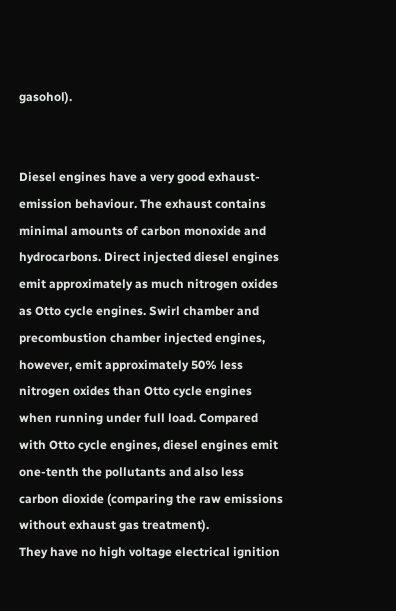gasohol).


Diesel engines have a very good exhaust-emission behaviour. The exhaust contains minimal amounts of carbon monoxide and hydrocarbons. Direct injected diesel engines emit approximately as much nitrogen oxides as Otto cycle engines. Swirl chamber and precombustion chamber injected engines, however, emit approximately 50% less nitrogen oxides than Otto cycle engines when running under full load. Compared with Otto cycle engines, diesel engines emit one-tenth the pollutants and also less carbon dioxide (comparing the raw emissions without exhaust gas treatment).
They have no high voltage electrical ignition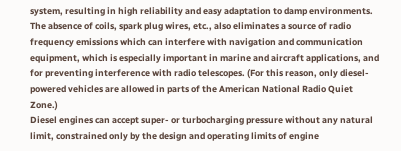system, resulting in high reliability and easy adaptation to damp environments. The absence of coils, spark plug wires, etc., also eliminates a source of radio frequency emissions which can interfere with navigation and communication equipment, which is especially important in marine and aircraft applications, and for preventing interference with radio telescopes. (For this reason, only diesel-powered vehicles are allowed in parts of the American National Radio Quiet Zone.)
Diesel engines can accept super- or turbocharging pressure without any natural limit, constrained only by the design and operating limits of engine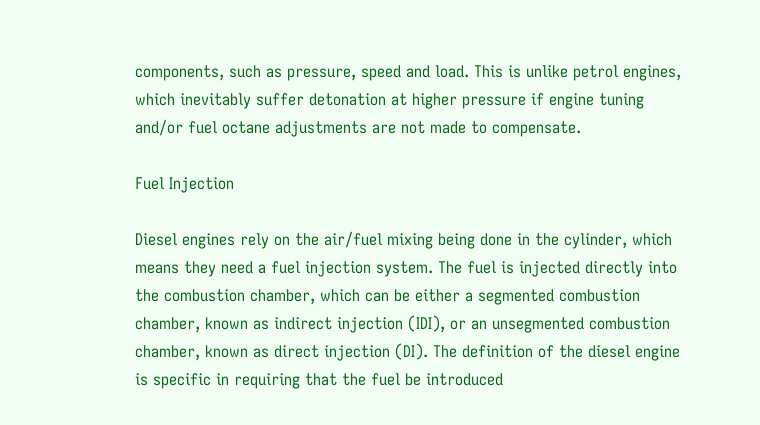components, such as pressure, speed and load. This is unlike petrol engines, which inevitably suffer detonation at higher pressure if engine tuning and/or fuel octane adjustments are not made to compensate.

Fuel Injection

Diesel engines rely on the air/fuel mixing being done in the cylinder, which means they need a fuel injection system. The fuel is injected directly into the combustion chamber, which can be either a segmented combustion chamber, known as indirect injection (IDI), or an unsegmented combustion chamber, known as direct injection (DI). The definition of the diesel engine is specific in requiring that the fuel be introduced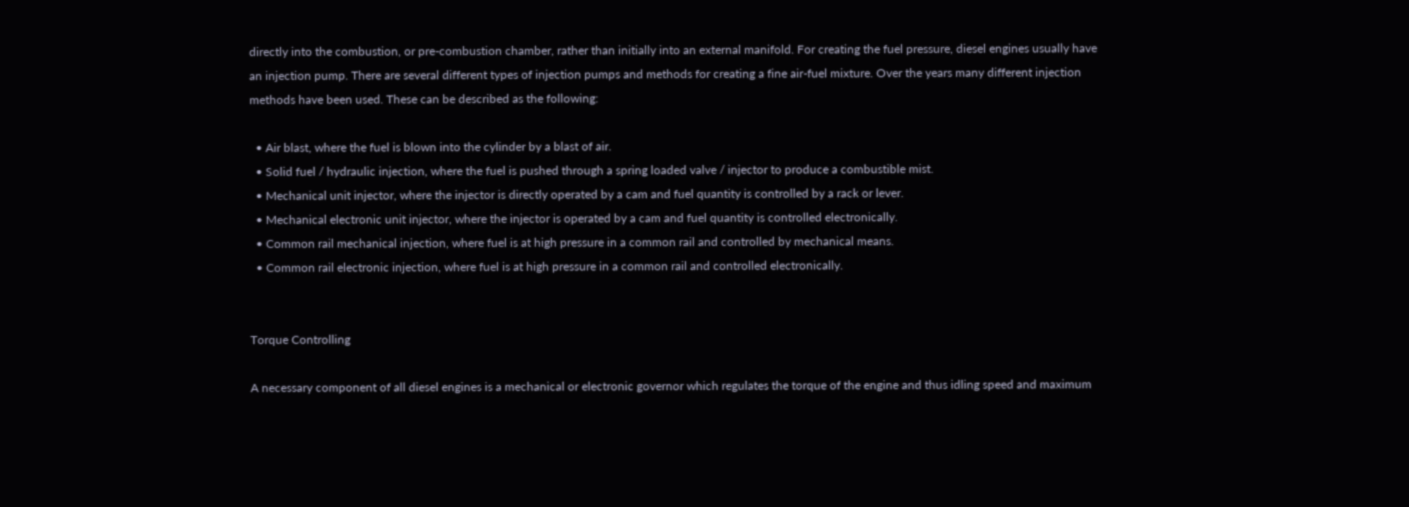directly into the combustion, or pre-combustion chamber, rather than initially into an external manifold. For creating the fuel pressure, diesel engines usually have an injection pump. There are several different types of injection pumps and methods for creating a fine air-fuel mixture. Over the years many different injection methods have been used. These can be described as the following:

  • Air blast, where the fuel is blown into the cylinder by a blast of air.
  • Solid fuel / hydraulic injection, where the fuel is pushed through a spring loaded valve / injector to produce a combustible mist.
  • Mechanical unit injector, where the injector is directly operated by a cam and fuel quantity is controlled by a rack or lever.
  • Mechanical electronic unit injector, where the injector is operated by a cam and fuel quantity is controlled electronically.
  • Common rail mechanical injection, where fuel is at high pressure in a common rail and controlled by mechanical means.
  • Common rail electronic injection, where fuel is at high pressure in a common rail and controlled electronically.


Torque Controlling

A necessary component of all diesel engines is a mechanical or electronic governor which regulates the torque of the engine and thus idling speed and maximum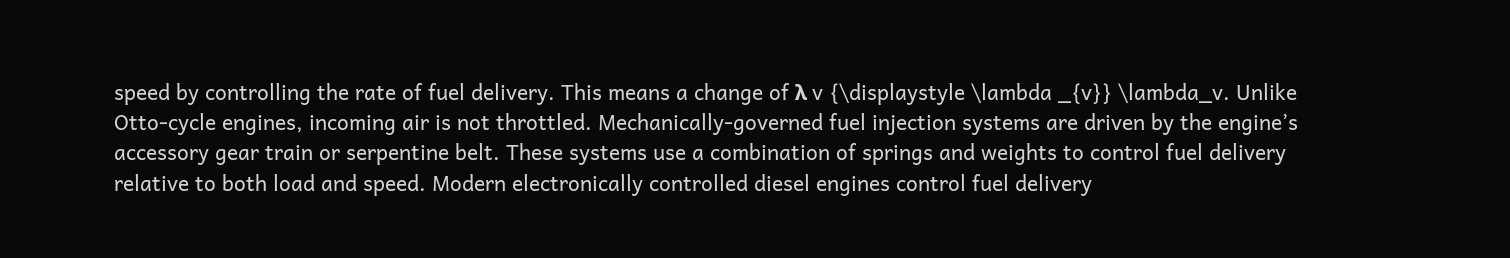speed by controlling the rate of fuel delivery. This means a change of λ v {\displaystyle \lambda _{v}} \lambda_v. Unlike Otto-cycle engines, incoming air is not throttled. Mechanically-governed fuel injection systems are driven by the engine’s accessory gear train or serpentine belt. These systems use a combination of springs and weights to control fuel delivery relative to both load and speed. Modern electronically controlled diesel engines control fuel delivery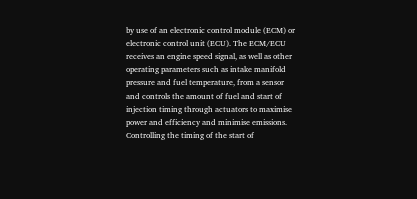by use of an electronic control module (ECM) or electronic control unit (ECU). The ECM/ECU receives an engine speed signal, as well as other operating parameters such as intake manifold pressure and fuel temperature, from a sensor and controls the amount of fuel and start of injection timing through actuators to maximise power and efficiency and minimise emissions. Controlling the timing of the start of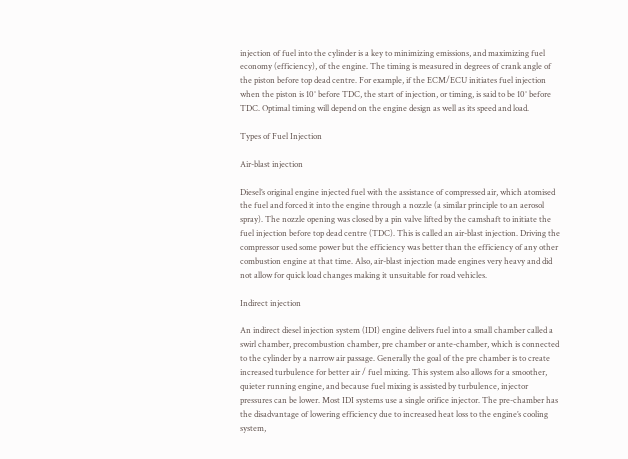injection of fuel into the cylinder is a key to minimizing emissions, and maximizing fuel economy (efficiency), of the engine. The timing is measured in degrees of crank angle of the piston before top dead centre. For example, if the ECM/ECU initiates fuel injection when the piston is 10° before TDC, the start of injection, or timing, is said to be 10° before TDC. Optimal timing will depend on the engine design as well as its speed and load.

Types of Fuel Injection

Air-blast injection

Diesel’s original engine injected fuel with the assistance of compressed air, which atomised the fuel and forced it into the engine through a nozzle (a similar principle to an aerosol spray). The nozzle opening was closed by a pin valve lifted by the camshaft to initiate the fuel injection before top dead centre (TDC). This is called an air-blast injection. Driving the compressor used some power but the efficiency was better than the efficiency of any other combustion engine at that time. Also, air-blast injection made engines very heavy and did not allow for quick load changes making it unsuitable for road vehicles.

Indirect injection

An indirect diesel injection system (IDI) engine delivers fuel into a small chamber called a swirl chamber, precombustion chamber, pre chamber or ante-chamber, which is connected to the cylinder by a narrow air passage. Generally the goal of the pre chamber is to create increased turbulence for better air / fuel mixing. This system also allows for a smoother, quieter running engine, and because fuel mixing is assisted by turbulence, injector pressures can be lower. Most IDI systems use a single orifice injector. The pre-chamber has the disadvantage of lowering efficiency due to increased heat loss to the engine’s cooling system,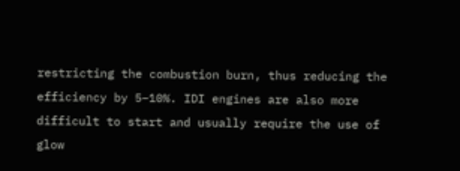restricting the combustion burn, thus reducing the efficiency by 5–10%. IDI engines are also more difficult to start and usually require the use of glow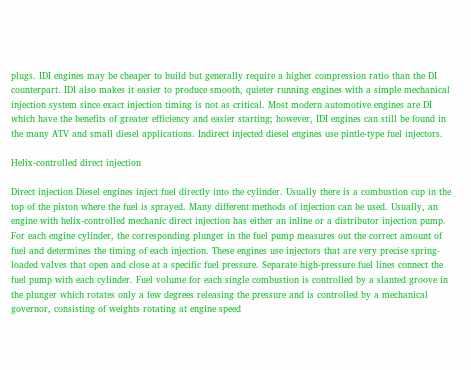plugs. IDI engines may be cheaper to build but generally require a higher compression ratio than the DI counterpart. IDI also makes it easier to produce smooth, quieter running engines with a simple mechanical injection system since exact injection timing is not as critical. Most modern automotive engines are DI which have the benefits of greater efficiency and easier starting; however, IDI engines can still be found in the many ATV and small diesel applications. Indirect injected diesel engines use pintle-type fuel injectors.

Helix-controlled direct injection

Direct injection Diesel engines inject fuel directly into the cylinder. Usually there is a combustion cup in the top of the piston where the fuel is sprayed. Many different methods of injection can be used. Usually, an engine with helix-controlled mechanic direct injection has either an inline or a distributor injection pump. For each engine cylinder, the corresponding plunger in the fuel pump measures out the correct amount of fuel and determines the timing of each injection. These engines use injectors that are very precise spring-loaded valves that open and close at a specific fuel pressure. Separate high-pressure fuel lines connect the fuel pump with each cylinder. Fuel volume for each single combustion is controlled by a slanted groove in the plunger which rotates only a few degrees releasing the pressure and is controlled by a mechanical governor, consisting of weights rotating at engine speed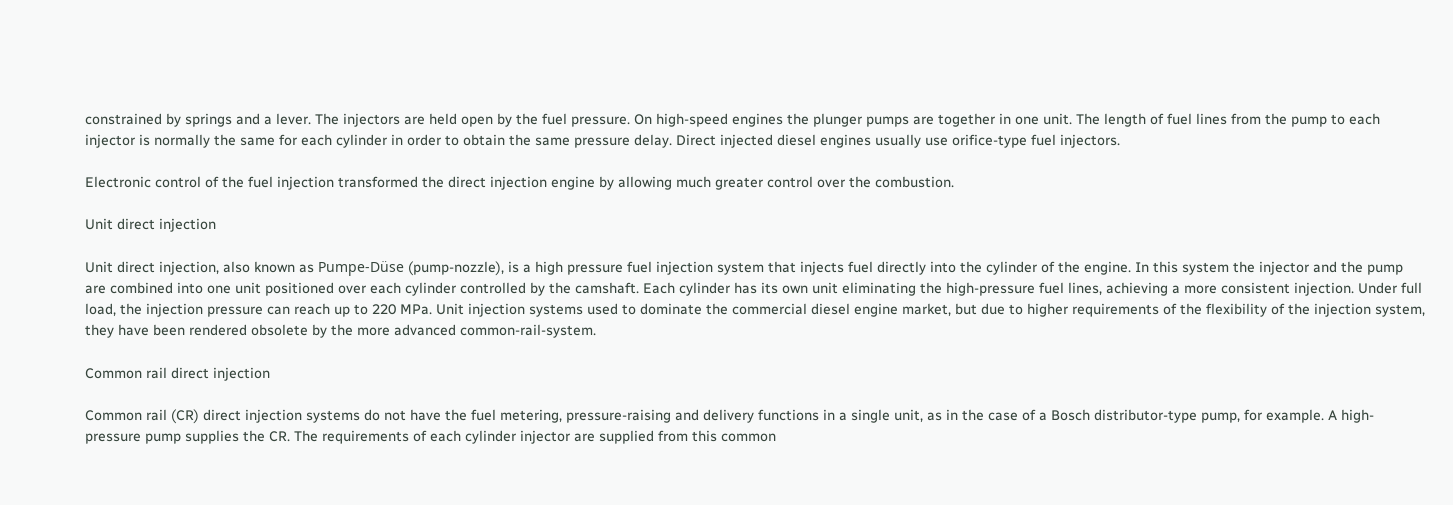constrained by springs and a lever. The injectors are held open by the fuel pressure. On high-speed engines the plunger pumps are together in one unit. The length of fuel lines from the pump to each injector is normally the same for each cylinder in order to obtain the same pressure delay. Direct injected diesel engines usually use orifice-type fuel injectors.

Electronic control of the fuel injection transformed the direct injection engine by allowing much greater control over the combustion.

Unit direct injection

Unit direct injection, also known as Pumpe-Düse (pump-nozzle), is a high pressure fuel injection system that injects fuel directly into the cylinder of the engine. In this system the injector and the pump are combined into one unit positioned over each cylinder controlled by the camshaft. Each cylinder has its own unit eliminating the high-pressure fuel lines, achieving a more consistent injection. Under full load, the injection pressure can reach up to 220 MPa. Unit injection systems used to dominate the commercial diesel engine market, but due to higher requirements of the flexibility of the injection system, they have been rendered obsolete by the more advanced common-rail-system.

Common rail direct injection

Common rail (CR) direct injection systems do not have the fuel metering, pressure-raising and delivery functions in a single unit, as in the case of a Bosch distributor-type pump, for example. A high-pressure pump supplies the CR. The requirements of each cylinder injector are supplied from this common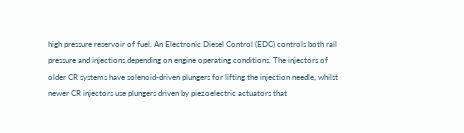high pressure reservoir of fuel. An Electronic Diesel Control (EDC) controls both rail pressure and injections depending on engine operating conditions. The injectors of older CR systems have solenoid-driven plungers for lifting the injection needle, whilst newer CR injectors use plungers driven by piezoelectric actuators that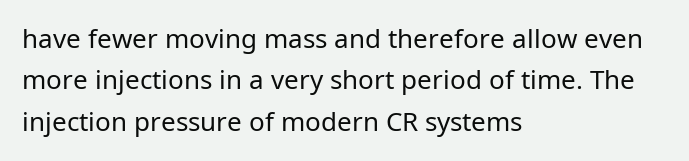have fewer moving mass and therefore allow even more injections in a very short period of time. The injection pressure of modern CR systems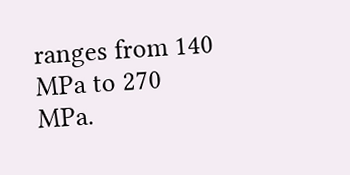ranges from 140 MPa to 270 MPa.